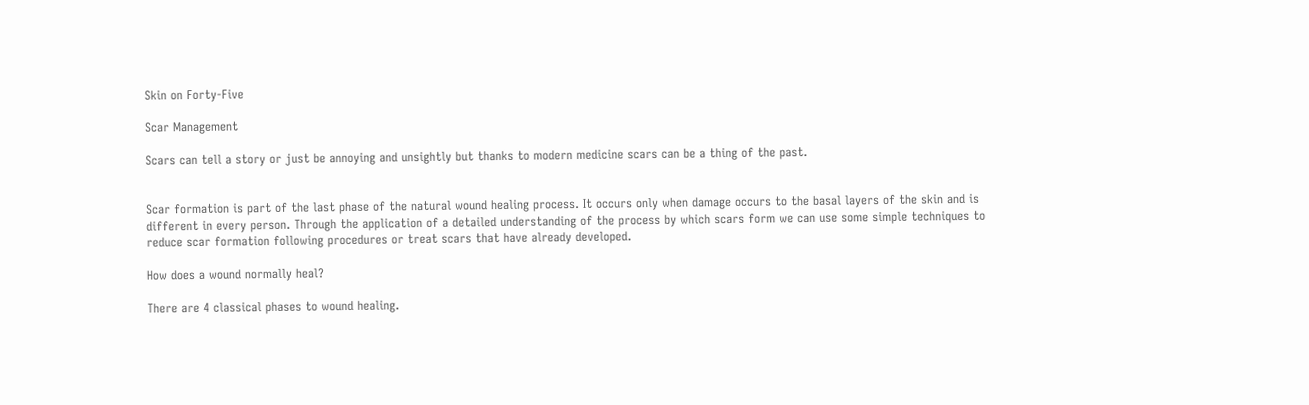Skin on Forty-Five

Scar Management

Scars can tell a story or just be annoying and unsightly but thanks to modern medicine scars can be a thing of the past.


Scar formation is part of the last phase of the natural wound healing process. It occurs only when damage occurs to the basal layers of the skin and is different in every person. Through the application of a detailed understanding of the process by which scars form we can use some simple techniques to reduce scar formation following procedures or treat scars that have already developed.

How does a wound normally heal?

There are 4 classical phases to wound healing.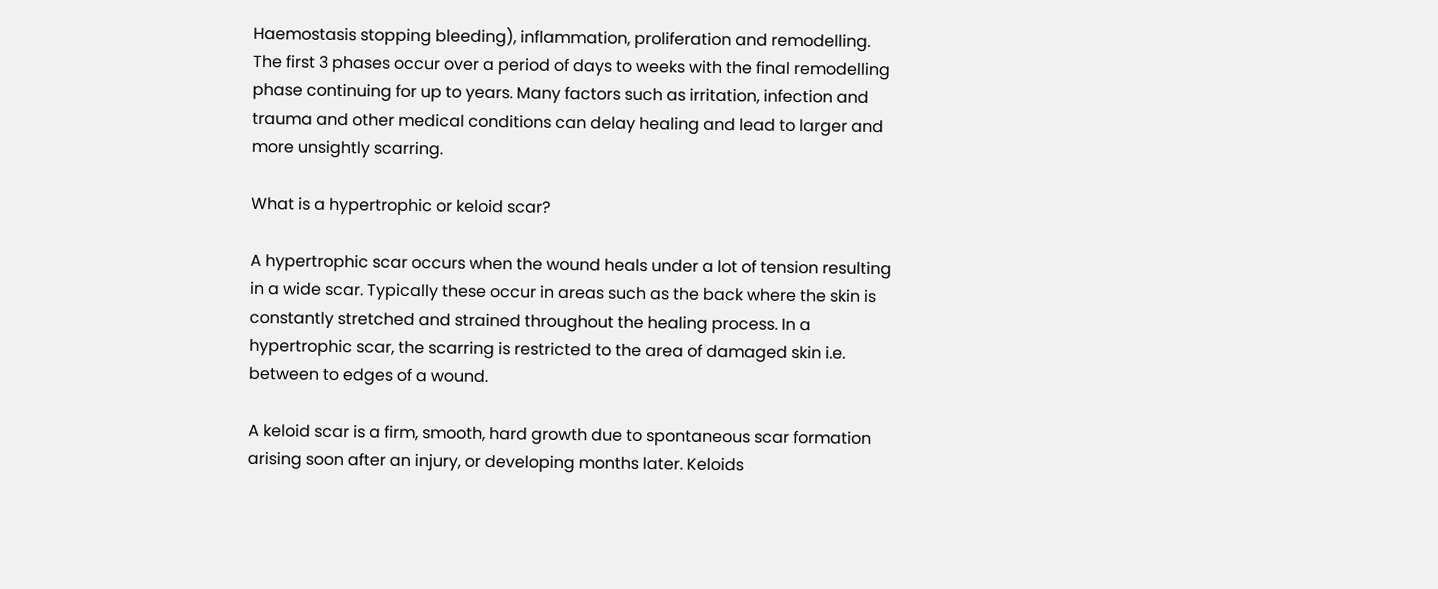Haemostasis stopping bleeding), inflammation, proliferation and remodelling. The first 3 phases occur over a period of days to weeks with the final remodelling phase continuing for up to years. Many factors such as irritation, infection and trauma and other medical conditions can delay healing and lead to larger and more unsightly scarring.

What is a hypertrophic or keloid scar?

A hypertrophic scar occurs when the wound heals under a lot of tension resulting in a wide scar. Typically these occur in areas such as the back where the skin is constantly stretched and strained throughout the healing process. In a hypertrophic scar, the scarring is restricted to the area of damaged skin i.e. between to edges of a wound.

A keloid scar is a firm, smooth, hard growth due to spontaneous scar formation arising soon after an injury, or developing months later. Keloids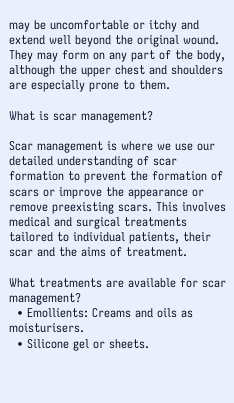may be uncomfortable or itchy and extend well beyond the original wound. They may form on any part of the body, although the upper chest and shoulders are especially prone to them.

What is scar management?

Scar management is where we use our detailed understanding of scar formation to prevent the formation of scars or improve the appearance or remove preexisting scars. This involves medical and surgical treatments tailored to individual patients, their scar and the aims of treatment.

What treatments are available for scar management?
  • Emollients: Creams and oils as moisturisers.
  • Silicone gel or sheets.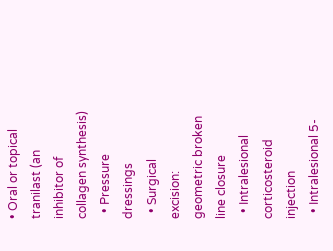• Oral or topical tranilast (an inhibitor of collagen synthesis)
  • Pressure dressings
  • Surgical excision: geometric broken line closure
  • Intralesional corticosteroid injection
  • Intralesional 5-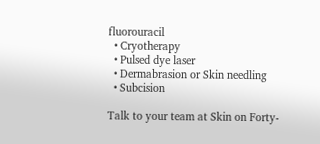fluorouracil
  • Cryotherapy
  • Pulsed dye laser
  • Dermabrasion or Skin needling
  • Subcision

Talk to your team at Skin on Forty-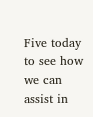Five today to see how we can assist in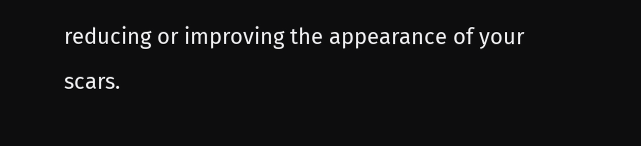reducing or improving the appearance of your scars.